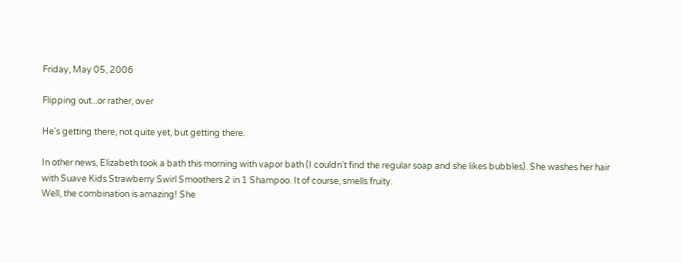Friday, May 05, 2006

Flipping out...or rather, over

He's getting there, not quite yet, but getting there.

In other news, Elizabeth took a bath this morning with vapor bath (I couldn't find the regular soap and she likes bubbles). She washes her hair with Suave Kids Strawberry Swirl Smoothers 2 in 1 Shampoo. It of course, smells fruity.
Well, the combination is amazing! She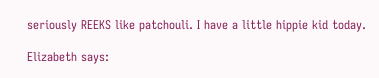seriously REEKS like patchouli. I have a little hippie kid today.

Elizabeth says: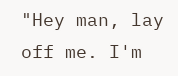"Hey man, lay off me. I'm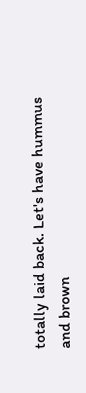totally laid back. Let's have hummus and brown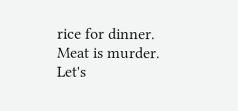rice for dinner. Meat is murder. Let's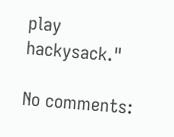play hackysack."

No comments: